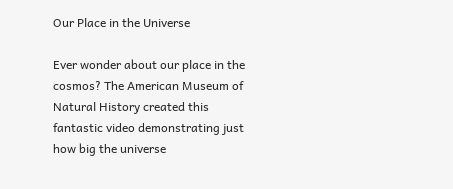Our Place in the Universe

Ever wonder about our place in the cosmos? The American Museum of Natural History created this fantastic video demonstrating just how big the universe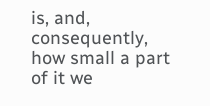is, and, consequently, how small a part of it we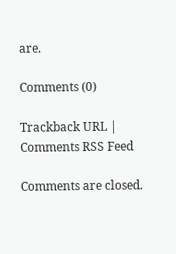are.

Comments (0)

Trackback URL | Comments RSS Feed

Comments are closed.